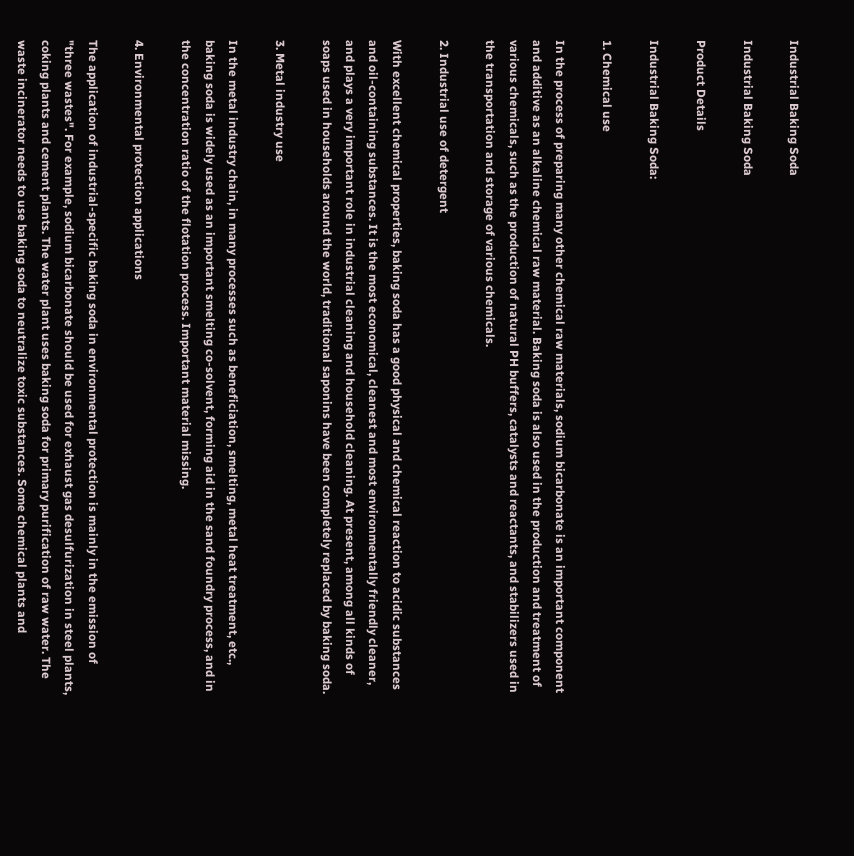Industrial Baking Soda

Industrial Baking Soda

Product Details

Industrial Baking Soda:

1. Chemical use

In the process of preparing many other chemical raw materials, sodium bicarbonate is an important component and additive as an alkaline chemical raw material. Baking soda is also used in the production and treatment of various chemicals, such as the production of natural PH buffers, catalysts and reactants, and stabilizers used in the transportation and storage of various chemicals.

2. Industrial use of detergent

With excellent chemical properties, baking soda has a good physical and chemical reaction to acidic substances and oil-containing substances. It is the most economical, cleanest and most environmentally friendly cleaner, and plays a very important role in industrial cleaning and household cleaning. At present, among all kinds of soaps used in households around the world, traditional saponins have been completely replaced by baking soda.

3. Metal industry use

In the metal industry chain, in many processes such as beneficiation, smelting, metal heat treatment, etc., baking soda is widely used as an important smelting co-solvent, forming aid in the sand foundry process, and in the concentration ratio of the flotation process. Important material missing.

4. Environmental protection applications

The application of industrial-specific baking soda in environmental protection is mainly in the emission of "three wastes". For example, sodium bicarbonate should be used for exhaust gas desulfurization in steel plants, coking plants and cement plants. The water plant uses baking soda for primary purification of raw water. The waste incinerator needs to use baking soda to neutralize toxic substances. Some chemical plants and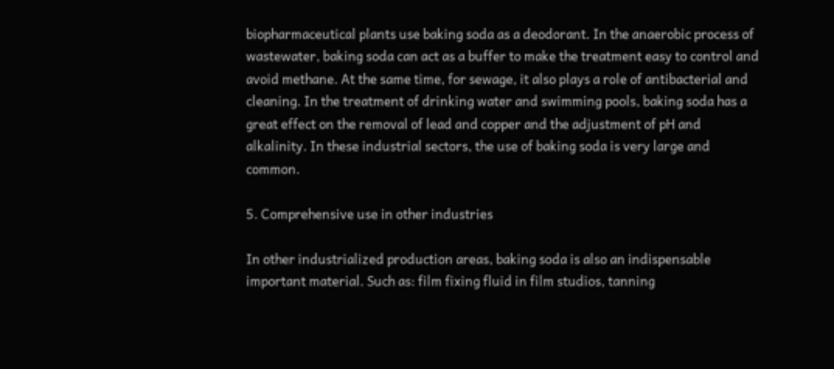biopharmaceutical plants use baking soda as a deodorant. In the anaerobic process of wastewater, baking soda can act as a buffer to make the treatment easy to control and avoid methane. At the same time, for sewage, it also plays a role of antibacterial and cleaning. In the treatment of drinking water and swimming pools, baking soda has a great effect on the removal of lead and copper and the adjustment of pH and alkalinity. In these industrial sectors, the use of baking soda is very large and common.

5. Comprehensive use in other industries

In other industrialized production areas, baking soda is also an indispensable important material. Such as: film fixing fluid in film studios, tanning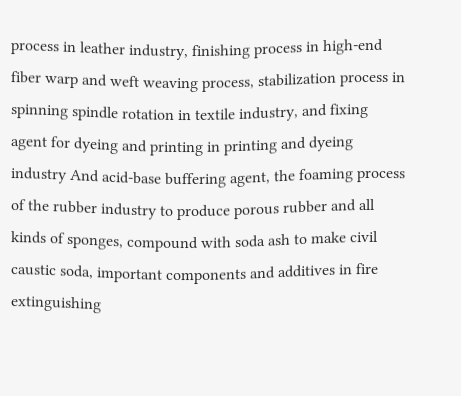process in leather industry, finishing process in high-end fiber warp and weft weaving process, stabilization process in spinning spindle rotation in textile industry, and fixing agent for dyeing and printing in printing and dyeing industry And acid-base buffering agent, the foaming process of the rubber industry to produce porous rubber and all kinds of sponges, compound with soda ash to make civil caustic soda, important components and additives in fire extinguishing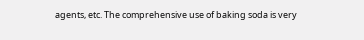agents, etc. The comprehensive use of baking soda is very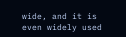wide, and it is even widely used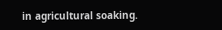in agricultural soaking.